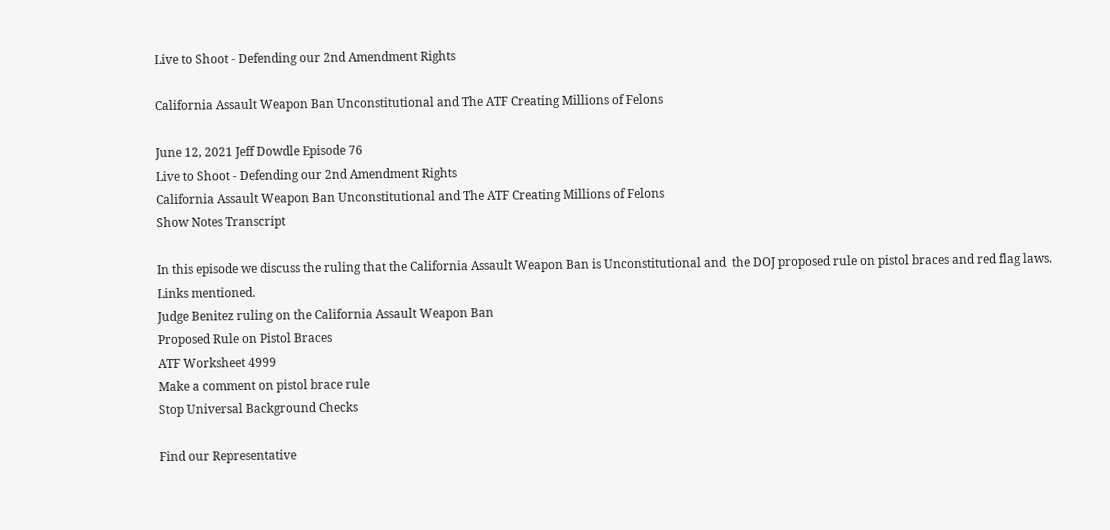Live to Shoot - Defending our 2nd Amendment Rights

California Assault Weapon Ban Unconstitutional and The ATF Creating Millions of Felons

June 12, 2021 Jeff Dowdle Episode 76
Live to Shoot - Defending our 2nd Amendment Rights
California Assault Weapon Ban Unconstitutional and The ATF Creating Millions of Felons
Show Notes Transcript

In this episode we discuss the ruling that the California Assault Weapon Ban is Unconstitutional and  the DOJ proposed rule on pistol braces and red flag laws.
Links mentioned.
Judge Benitez ruling on the California Assault Weapon Ban
Proposed Rule on Pistol Braces
ATF Worksheet 4999
Make a comment on pistol brace rule
Stop Universal Background Checks

Find our Representative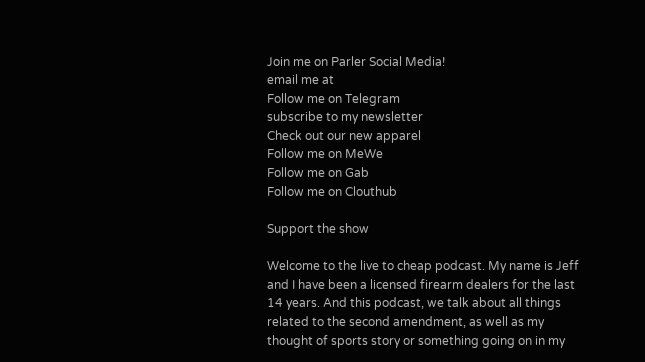Join me on Parler Social Media!
email me at
Follow me on Telegram
subscribe to my newsletter
Check out our new apparel
Follow me on MeWe
Follow me on Gab
Follow me on Clouthub

Support the show

Welcome to the live to cheap podcast. My name is Jeff and I have been a licensed firearm dealers for the last 14 years. And this podcast, we talk about all things related to the second amendment, as well as my thought of sports story or something going on in my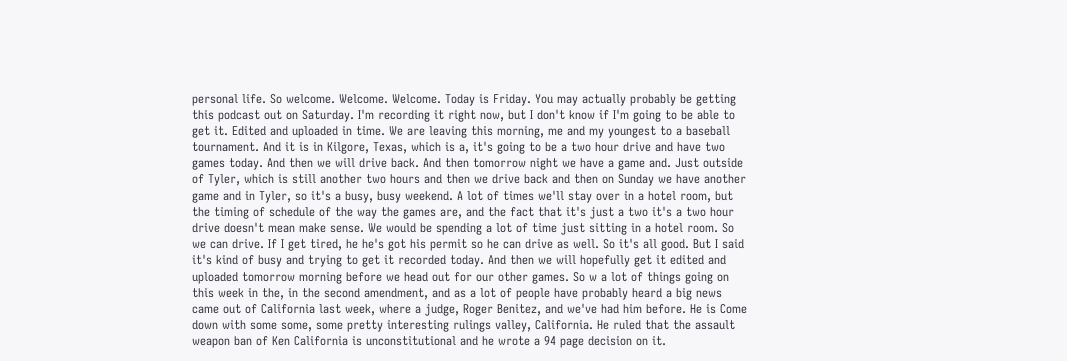personal life. So welcome. Welcome. Welcome. Today is Friday. You may actually probably be getting this podcast out on Saturday. I'm recording it right now, but I don't know if I'm going to be able to get it. Edited and uploaded in time. We are leaving this morning, me and my youngest to a baseball tournament. And it is in Kilgore, Texas, which is a, it's going to be a two hour drive and have two games today. And then we will drive back. And then tomorrow night we have a game and. Just outside of Tyler, which is still another two hours and then we drive back and then on Sunday we have another game and in Tyler, so it's a busy, busy weekend. A lot of times we'll stay over in a hotel room, but the timing of schedule of the way the games are, and the fact that it's just a two it's a two hour drive doesn't mean make sense. We would be spending a lot of time just sitting in a hotel room. So we can drive. If I get tired, he he's got his permit so he can drive as well. So it's all good. But I said it's kind of busy and trying to get it recorded today. And then we will hopefully get it edited and uploaded tomorrow morning before we head out for our other games. So w a lot of things going on this week in the, in the second amendment, and as a lot of people have probably heard a big news came out of California last week, where a judge, Roger Benitez, and we've had him before. He is Come down with some some, some pretty interesting rulings valley, California. He ruled that the assault weapon ban of Ken California is unconstitutional and he wrote a 94 page decision on it.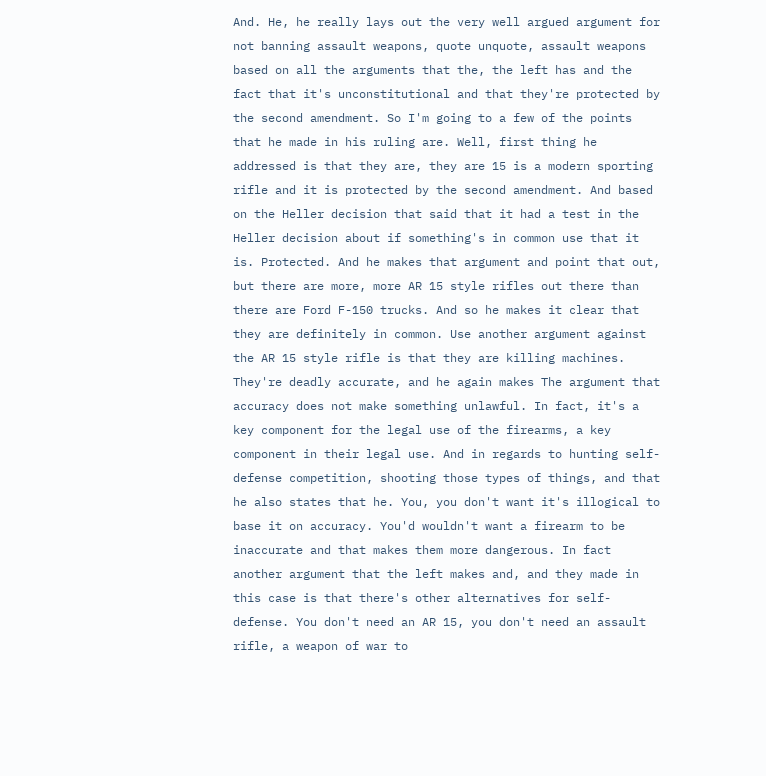And. He, he really lays out the very well argued argument for not banning assault weapons, quote unquote, assault weapons based on all the arguments that the, the left has and the fact that it's unconstitutional and that they're protected by the second amendment. So I'm going to a few of the points that he made in his ruling are. Well, first thing he addressed is that they are, they are 15 is a modern sporting rifle and it is protected by the second amendment. And based on the Heller decision that said that it had a test in the Heller decision about if something's in common use that it is. Protected. And he makes that argument and point that out, but there are more, more AR 15 style rifles out there than there are Ford F-150 trucks. And so he makes it clear that they are definitely in common. Use another argument against the AR 15 style rifle is that they are killing machines. They're deadly accurate, and he again makes The argument that accuracy does not make something unlawful. In fact, it's a key component for the legal use of the firearms, a key component in their legal use. And in regards to hunting self-defense competition, shooting those types of things, and that he also states that he. You, you don't want it's illogical to base it on accuracy. You'd wouldn't want a firearm to be inaccurate and that makes them more dangerous. In fact another argument that the left makes and, and they made in this case is that there's other alternatives for self-defense. You don't need an AR 15, you don't need an assault rifle, a weapon of war to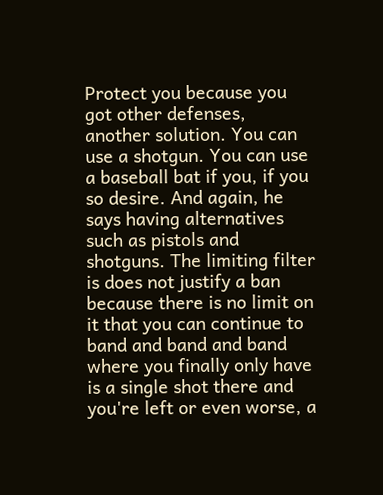Protect you because you got other defenses, another solution. You can use a shotgun. You can use a baseball bat if you, if you so desire. And again, he says having alternatives such as pistols and shotguns. The limiting filter is does not justify a ban because there is no limit on it that you can continue to band and band and band where you finally only have is a single shot there and you're left or even worse, a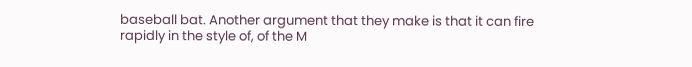baseball bat. Another argument that they make is that it can fire rapidly in the style of, of the M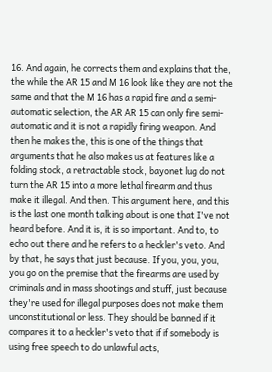16. And again, he corrects them and explains that the, the while the AR 15 and M 16 look like they are not the same and that the M 16 has a rapid fire and a semi-automatic selection, the AR AR 15 can only fire semi-automatic and it is not a rapidly firing weapon. And then he makes the, this is one of the things that arguments that he also makes us at features like a folding stock, a retractable stock, bayonet lug do not turn the AR 15 into a more lethal firearm and thus make it illegal. And then. This argument here, and this is the last one month talking about is one that I've not heard before. And it is, it is so important. And to, to echo out there and he refers to a heckler's veto. And by that, he says that just because. If you, you, you, you go on the premise that the firearms are used by criminals and in mass shootings and stuff, just because they're used for illegal purposes does not make them unconstitutional or less. They should be banned if it compares it to a heckler's veto that if if somebody is using free speech to do unlawful acts,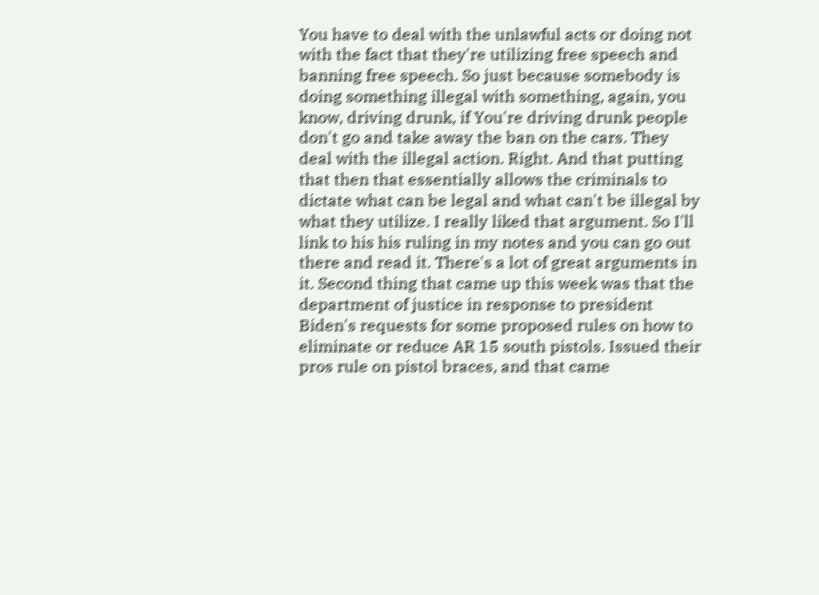You have to deal with the unlawful acts or doing not with the fact that they're utilizing free speech and banning free speech. So just because somebody is doing something illegal with something, again, you know, driving drunk, if You're driving drunk people don't go and take away the ban on the cars. They deal with the illegal action. Right. And that putting that then that essentially allows the criminals to dictate what can be legal and what can't be illegal by what they utilize. I really liked that argument. So I'll link to his his ruling in my notes and you can go out there and read it. There's a lot of great arguments in it. Second thing that came up this week was that the department of justice in response to president Biden's requests for some proposed rules on how to eliminate or reduce AR 15 south pistols. Issued their pros rule on pistol braces, and that came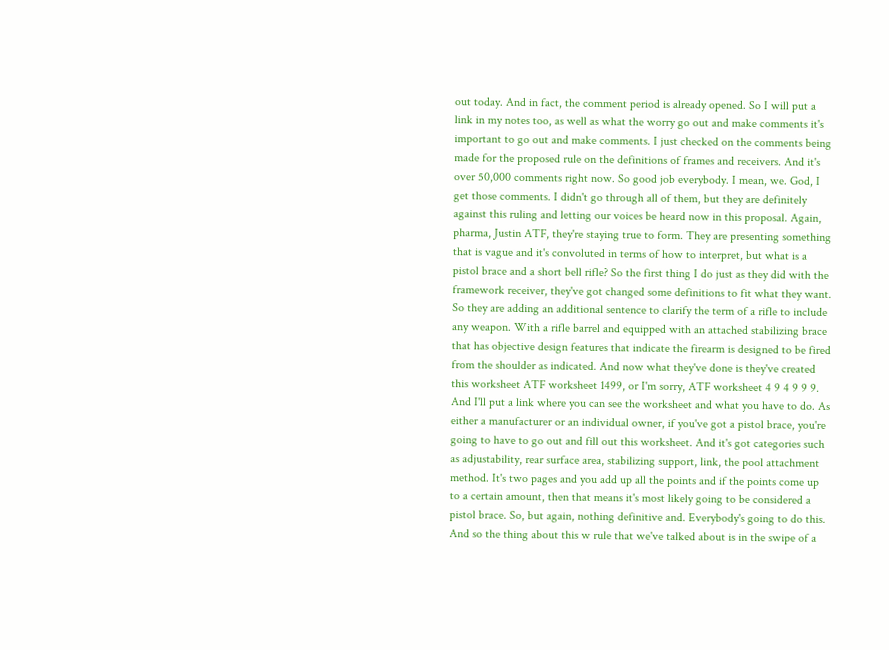out today. And in fact, the comment period is already opened. So I will put a link in my notes too, as well as what the worry go out and make comments it's important to go out and make comments. I just checked on the comments being made for the proposed rule on the definitions of frames and receivers. And it's over 50,000 comments right now. So good job everybody. I mean, we. God, I get those comments. I didn't go through all of them, but they are definitely against this ruling and letting our voices be heard now in this proposal. Again, pharma, Justin ATF, they're staying true to form. They are presenting something that is vague and it's convoluted in terms of how to interpret, but what is a pistol brace and a short bell rifle? So the first thing I do just as they did with the framework receiver, they've got changed some definitions to fit what they want. So they are adding an additional sentence to clarify the term of a rifle to include any weapon. With a rifle barrel and equipped with an attached stabilizing brace that has objective design features that indicate the firearm is designed to be fired from the shoulder as indicated. And now what they've done is they've created this worksheet ATF worksheet 1499, or I'm sorry, ATF worksheet 4 9 4 9 9 9. And I'll put a link where you can see the worksheet and what you have to do. As either a manufacturer or an individual owner, if you've got a pistol brace, you're going to have to go out and fill out this worksheet. And it's got categories such as adjustability, rear surface area, stabilizing support, link, the pool attachment method. It's two pages and you add up all the points and if the points come up to a certain amount, then that means it's most likely going to be considered a pistol brace. So, but again, nothing definitive and. Everybody's going to do this. And so the thing about this w rule that we've talked about is in the swipe of a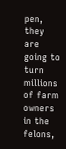pen, they are going to turn millions of farm owners in the felons,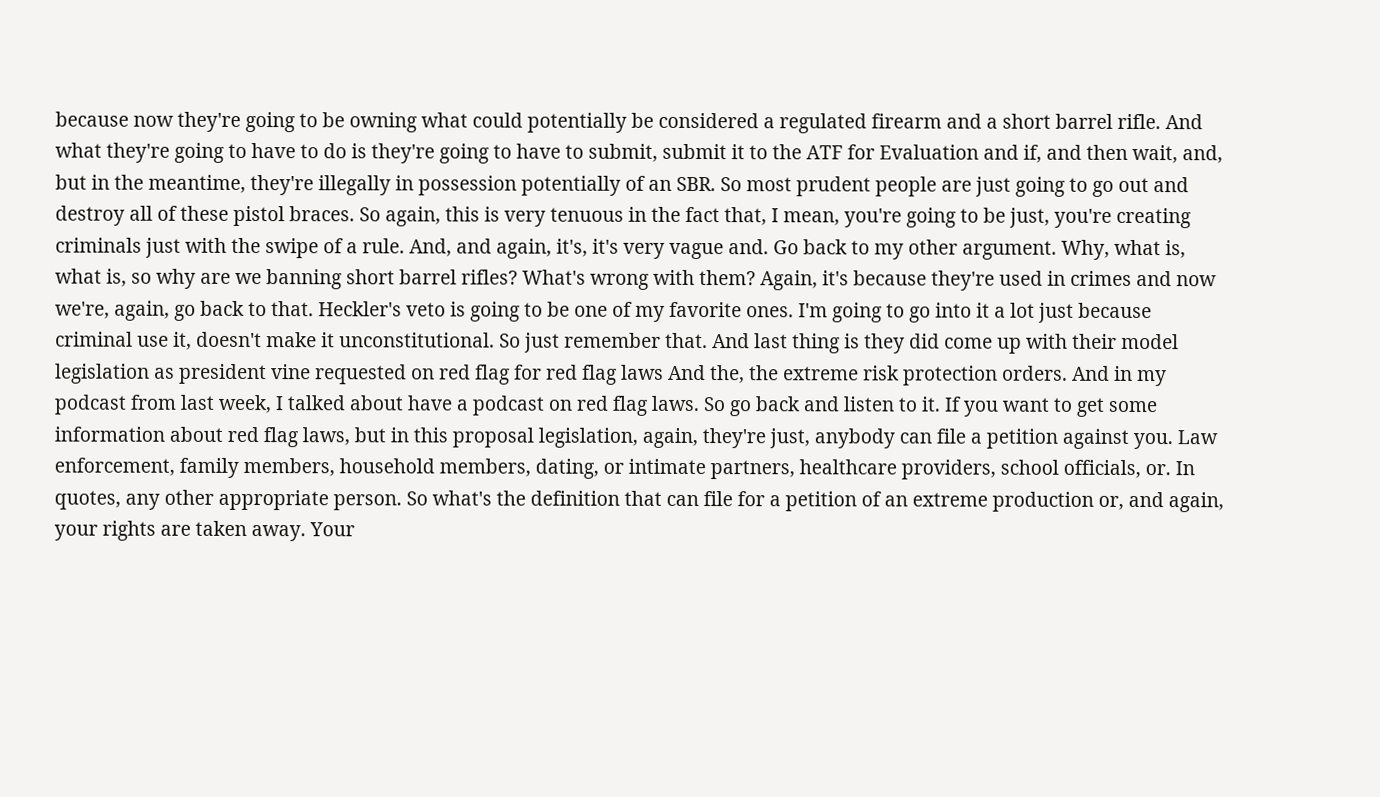because now they're going to be owning what could potentially be considered a regulated firearm and a short barrel rifle. And what they're going to have to do is they're going to have to submit, submit it to the ATF for Evaluation and if, and then wait, and, but in the meantime, they're illegally in possession potentially of an SBR. So most prudent people are just going to go out and destroy all of these pistol braces. So again, this is very tenuous in the fact that, I mean, you're going to be just, you're creating criminals just with the swipe of a rule. And, and again, it's, it's very vague and. Go back to my other argument. Why, what is, what is, so why are we banning short barrel rifles? What's wrong with them? Again, it's because they're used in crimes and now we're, again, go back to that. Heckler's veto is going to be one of my favorite ones. I'm going to go into it a lot just because criminal use it, doesn't make it unconstitutional. So just remember that. And last thing is they did come up with their model legislation as president vine requested on red flag for red flag laws And the, the extreme risk protection orders. And in my podcast from last week, I talked about have a podcast on red flag laws. So go back and listen to it. If you want to get some information about red flag laws, but in this proposal legislation, again, they're just, anybody can file a petition against you. Law enforcement, family members, household members, dating, or intimate partners, healthcare providers, school officials, or. In quotes, any other appropriate person. So what's the definition that can file for a petition of an extreme production or, and again, your rights are taken away. Your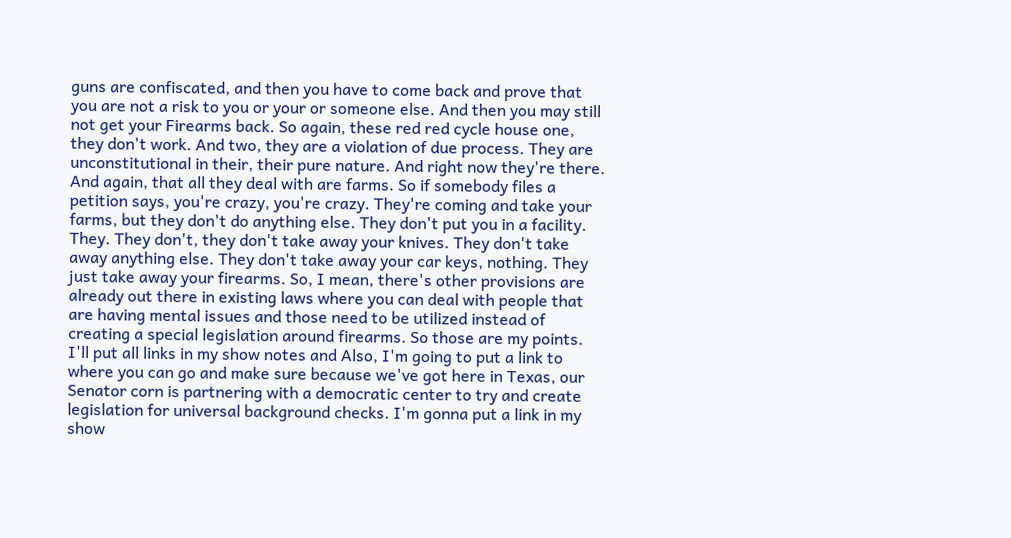guns are confiscated, and then you have to come back and prove that you are not a risk to you or your or someone else. And then you may still not get your Firearms back. So again, these red red cycle house one, they don't work. And two, they are a violation of due process. They are unconstitutional in their, their pure nature. And right now they're there. And again, that all they deal with are farms. So if somebody files a petition says, you're crazy, you're crazy. They're coming and take your farms, but they don't do anything else. They don't put you in a facility. They. They don't, they don't take away your knives. They don't take away anything else. They don't take away your car keys, nothing. They just take away your firearms. So, I mean, there's other provisions are already out there in existing laws where you can deal with people that are having mental issues and those need to be utilized instead of creating a special legislation around firearms. So those are my points. I'll put all links in my show notes and Also, I'm going to put a link to where you can go and make sure because we've got here in Texas, our Senator corn is partnering with a democratic center to try and create legislation for universal background checks. I'm gonna put a link in my show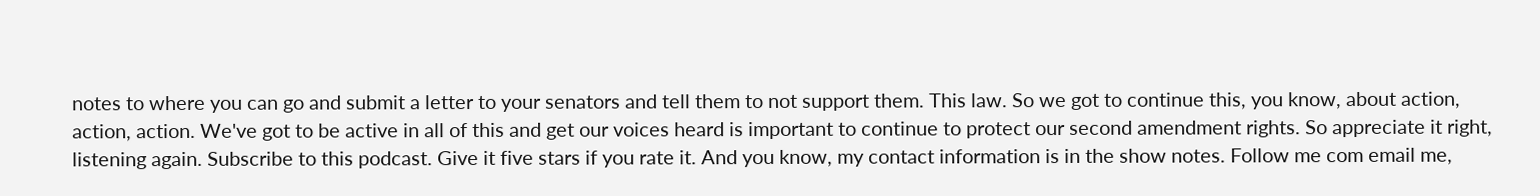notes to where you can go and submit a letter to your senators and tell them to not support them. This law. So we got to continue this, you know, about action, action, action. We've got to be active in all of this and get our voices heard is important to continue to protect our second amendment rights. So appreciate it right, listening again. Subscribe to this podcast. Give it five stars if you rate it. And you know, my contact information is in the show notes. Follow me com email me,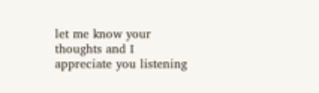let me know your thoughts and I appreciate you listening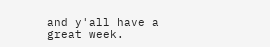and y'all have a great week.